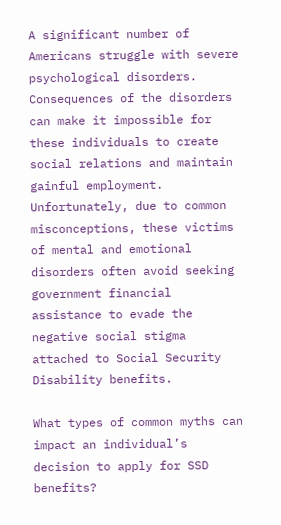A significant number of Americans struggle with severe psychological disorders. Consequences of the disorders can make it impossible for these individuals to create social relations and maintain gainful employment. Unfortunately, due to common misconceptions, these victims of mental and emotional disorders often avoid seeking government financial assistance to evade the negative social stigma attached to Social Security Disability benefits.

What types of common myths can impact an individual’s decision to apply for SSD benefits?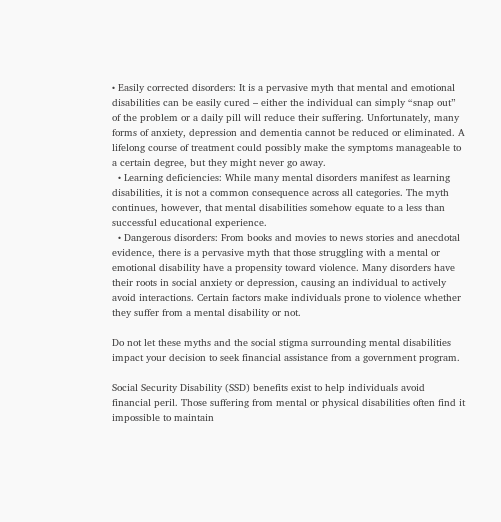• Easily corrected disorders: It is a pervasive myth that mental and emotional disabilities can be easily cured – either the individual can simply “snap out” of the problem or a daily pill will reduce their suffering. Unfortunately, many forms of anxiety, depression and dementia cannot be reduced or eliminated. A lifelong course of treatment could possibly make the symptoms manageable to a certain degree, but they might never go away.
  • Learning deficiencies: While many mental disorders manifest as learning disabilities, it is not a common consequence across all categories. The myth continues, however, that mental disabilities somehow equate to a less than successful educational experience.
  • Dangerous disorders: From books and movies to news stories and anecdotal evidence, there is a pervasive myth that those struggling with a mental or emotional disability have a propensity toward violence. Many disorders have their roots in social anxiety or depression, causing an individual to actively avoid interactions. Certain factors make individuals prone to violence whether they suffer from a mental disability or not.

Do not let these myths and the social stigma surrounding mental disabilities impact your decision to seek financial assistance from a government program.

Social Security Disability (SSD) benefits exist to help individuals avoid financial peril. Those suffering from mental or physical disabilities often find it impossible to maintain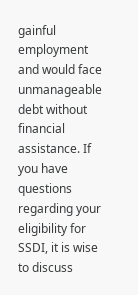gainful employment and would face unmanageable debt without financial assistance. If you have questions regarding your eligibility for SSDI, it is wise to discuss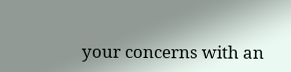your concerns with an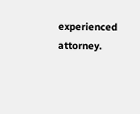experienced attorney.